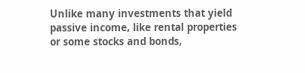Unlike many investments that yield passive income, like rental properties or some stocks and bonds,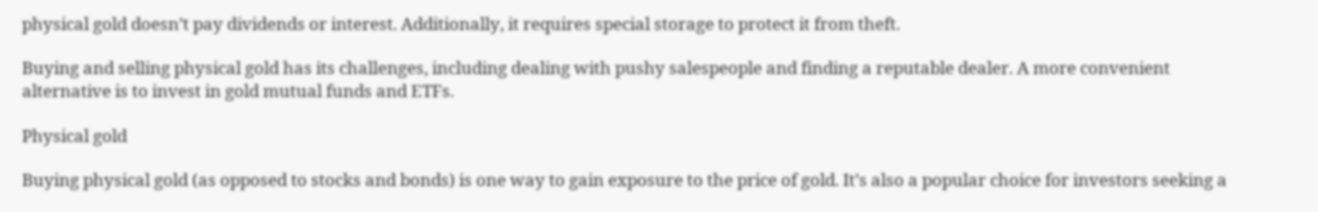physical gold doesn’t pay dividends or interest. Additionally, it requires special storage to protect it from theft.

Buying and selling physical gold has its challenges, including dealing with pushy salespeople and finding a reputable dealer. A more convenient alternative is to invest in gold mutual funds and ETFs.

Physical gold

Buying physical gold (as opposed to stocks and bonds) is one way to gain exposure to the price of gold. It’s also a popular choice for investors seeking a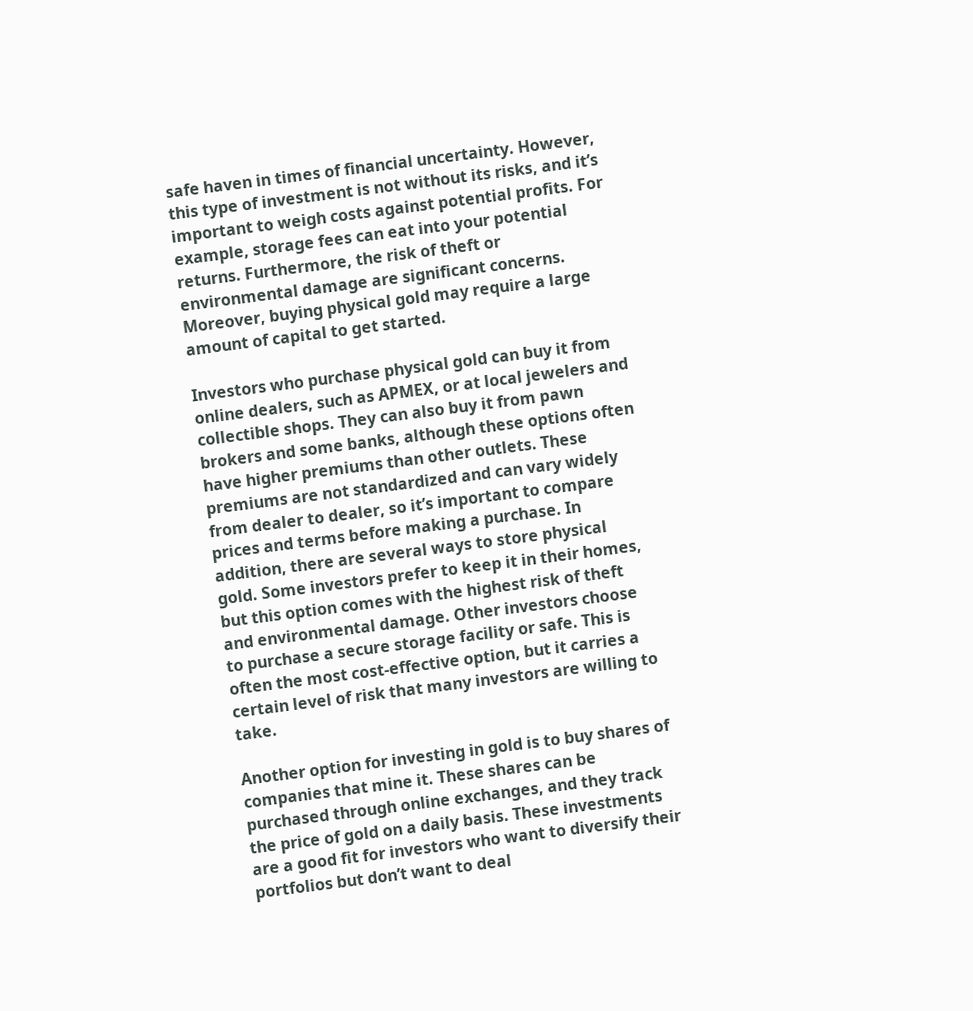safe haven in times of financial uncertainty. However, this type of investment is not without its risks, and it’s important to weigh costs against potential profits. For example, storage fees can eat into your potential returns. Furthermore, the risk of theft or environmental damage are significant concerns. Moreover, buying physical gold may require a large amount of capital to get started.

Investors who purchase physical gold can buy it from online dealers, such as APMEX, or at local jewelers and collectible shops. They can also buy it from pawn brokers and some banks, although these options often have higher premiums than other outlets. These premiums are not standardized and can vary widely from dealer to dealer, so it’s important to compare prices and terms before making a purchase. In addition, there are several ways to store physical gold. Some investors prefer to keep it in their homes, but this option comes with the highest risk of theft and environmental damage. Other investors choose to purchase a secure storage facility or safe. This is often the most cost-effective option, but it carries a certain level of risk that many investors are willing to take.

Another option for investing in gold is to buy shares of companies that mine it. These shares can be purchased through online exchanges, and they track the price of gold on a daily basis. These investments are a good fit for investors who want to diversify their portfolios but don’t want to deal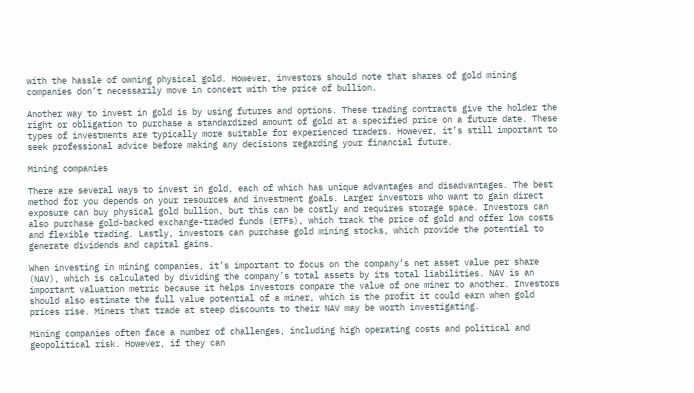with the hassle of owning physical gold. However, investors should note that shares of gold mining companies don’t necessarily move in concert with the price of bullion.

Another way to invest in gold is by using futures and options. These trading contracts give the holder the right or obligation to purchase a standardized amount of gold at a specified price on a future date. These types of investments are typically more suitable for experienced traders. However, it’s still important to seek professional advice before making any decisions regarding your financial future.

Mining companies

There are several ways to invest in gold, each of which has unique advantages and disadvantages. The best method for you depends on your resources and investment goals. Larger investors who want to gain direct exposure can buy physical gold bullion, but this can be costly and requires storage space. Investors can also purchase gold-backed exchange-traded funds (ETFs), which track the price of gold and offer low costs and flexible trading. Lastly, investors can purchase gold mining stocks, which provide the potential to generate dividends and capital gains.

When investing in mining companies, it’s important to focus on the company’s net asset value per share (NAV), which is calculated by dividing the company’s total assets by its total liabilities. NAV is an important valuation metric because it helps investors compare the value of one miner to another. Investors should also estimate the full value potential of a miner, which is the profit it could earn when gold prices rise. Miners that trade at steep discounts to their NAV may be worth investigating.

Mining companies often face a number of challenges, including high operating costs and political and geopolitical risk. However, if they can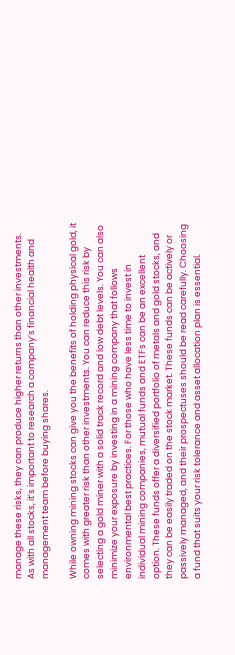manage these risks, they can produce higher returns than other investments. As with all stocks, it’s important to research a company’s financial health and management team before buying shares.

While owning mining stocks can give you the benefits of holding physical gold, it comes with greater risk than other investments. You can reduce this risk by selecting a gold miner with a solid track record and low debt levels. You can also minimize your exposure by investing in a mining company that follows environmental best practices. For those who have less time to invest in individual mining companies, mutual funds and ETFs can be an excellent option. These funds offer a diversified portfolio of metals and gold stocks, and they can be easily traded on the stock market. These funds can be actively or passively managed, and their prospectuses should be read carefully. Choosing a fund that suits your risk tolerance and asset allocation plan is essential.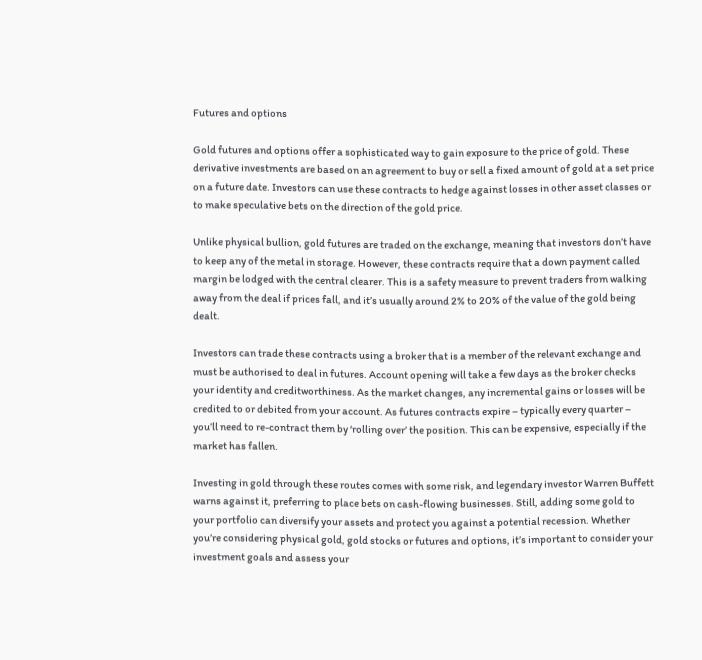Futures and options

Gold futures and options offer a sophisticated way to gain exposure to the price of gold. These derivative investments are based on an agreement to buy or sell a fixed amount of gold at a set price on a future date. Investors can use these contracts to hedge against losses in other asset classes or to make speculative bets on the direction of the gold price.

Unlike physical bullion, gold futures are traded on the exchange, meaning that investors don’t have to keep any of the metal in storage. However, these contracts require that a down payment called margin be lodged with the central clearer. This is a safety measure to prevent traders from walking away from the deal if prices fall, and it’s usually around 2% to 20% of the value of the gold being dealt.

Investors can trade these contracts using a broker that is a member of the relevant exchange and must be authorised to deal in futures. Account opening will take a few days as the broker checks your identity and creditworthiness. As the market changes, any incremental gains or losses will be credited to or debited from your account. As futures contracts expire – typically every quarter – you’ll need to re-contract them by ‘rolling over’ the position. This can be expensive, especially if the market has fallen.

Investing in gold through these routes comes with some risk, and legendary investor Warren Buffett warns against it, preferring to place bets on cash-flowing businesses. Still, adding some gold to your portfolio can diversify your assets and protect you against a potential recession. Whether you’re considering physical gold, gold stocks or futures and options, it’s important to consider your investment goals and assess your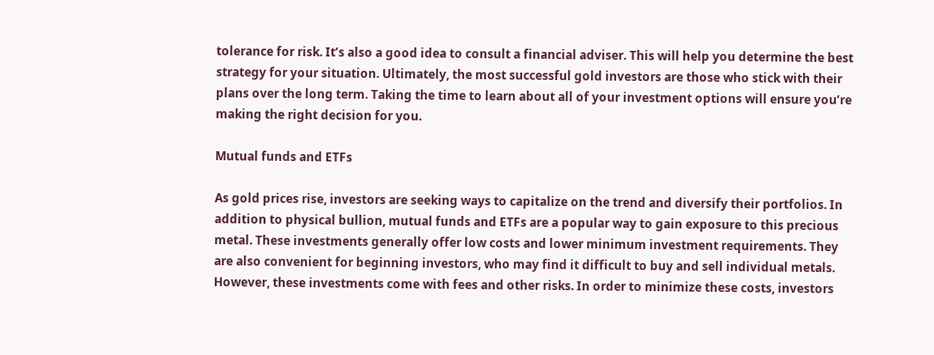tolerance for risk. It’s also a good idea to consult a financial adviser. This will help you determine the best strategy for your situation. Ultimately, the most successful gold investors are those who stick with their plans over the long term. Taking the time to learn about all of your investment options will ensure you’re making the right decision for you.

Mutual funds and ETFs

As gold prices rise, investors are seeking ways to capitalize on the trend and diversify their portfolios. In addition to physical bullion, mutual funds and ETFs are a popular way to gain exposure to this precious metal. These investments generally offer low costs and lower minimum investment requirements. They are also convenient for beginning investors, who may find it difficult to buy and sell individual metals. However, these investments come with fees and other risks. In order to minimize these costs, investors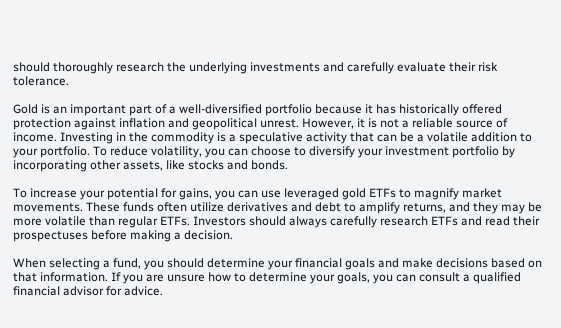should thoroughly research the underlying investments and carefully evaluate their risk tolerance.

Gold is an important part of a well-diversified portfolio because it has historically offered protection against inflation and geopolitical unrest. However, it is not a reliable source of income. Investing in the commodity is a speculative activity that can be a volatile addition to your portfolio. To reduce volatility, you can choose to diversify your investment portfolio by incorporating other assets, like stocks and bonds.

To increase your potential for gains, you can use leveraged gold ETFs to magnify market movements. These funds often utilize derivatives and debt to amplify returns, and they may be more volatile than regular ETFs. Investors should always carefully research ETFs and read their prospectuses before making a decision.

When selecting a fund, you should determine your financial goals and make decisions based on that information. If you are unsure how to determine your goals, you can consult a qualified financial advisor for advice.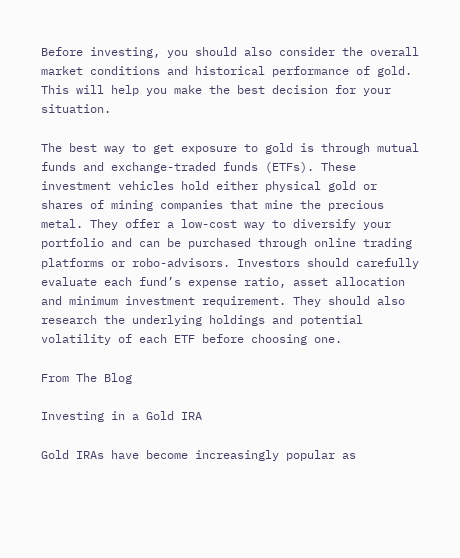Before investing, you should also consider the overall market conditions and historical performance of gold. This will help you make the best decision for your situation.

The best way to get exposure to gold is through mutual funds and exchange-traded funds (ETFs). These investment vehicles hold either physical gold or shares of mining companies that mine the precious metal. They offer a low-cost way to diversify your portfolio and can be purchased through online trading platforms or robo-advisors. Investors should carefully evaluate each fund’s expense ratio, asset allocation and minimum investment requirement. They should also research the underlying holdings and potential volatility of each ETF before choosing one.

From The Blog

Investing in a Gold IRA

Gold IRAs have become increasingly popular as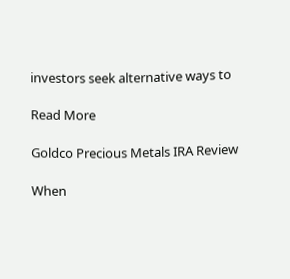investors seek alternative ways to

Read More

Goldco Precious Metals IRA Review

When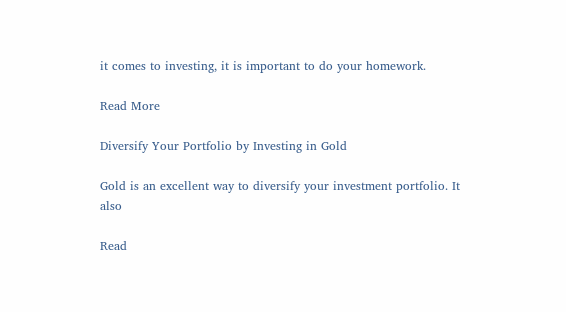it comes to investing, it is important to do your homework.

Read More

Diversify Your Portfolio by Investing in Gold

Gold is an excellent way to diversify your investment portfolio. It also

Read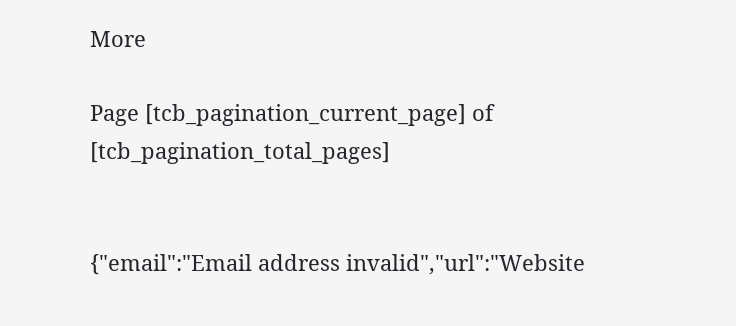More

Page [tcb_pagination_current_page] of [tcb_pagination_total_pages]


{"email":"Email address invalid","url":"Website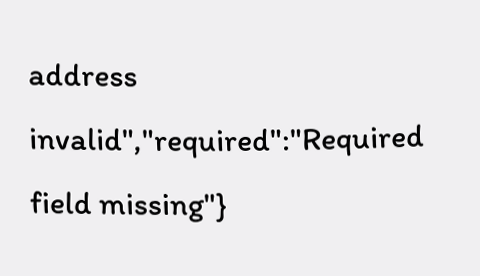address invalid","required":"Required field missing"}